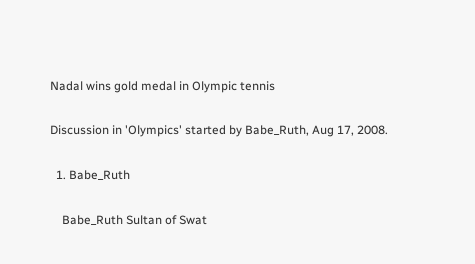Nadal wins gold medal in Olympic tennis

Discussion in 'Olympics' started by Babe_Ruth, Aug 17, 2008.

  1. Babe_Ruth

    Babe_Ruth Sultan of Swat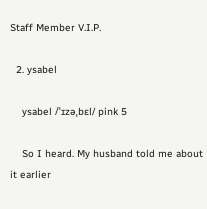Staff Member V.I.P.

  2. ysabel

    ysabel /ˈɪzəˌbɛl/ pink 5

    So I heard. My husband told me about it earlier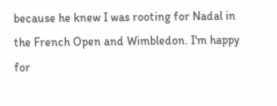because he knew I was rooting for Nadal in the French Open and Wimbledon. I'm happy for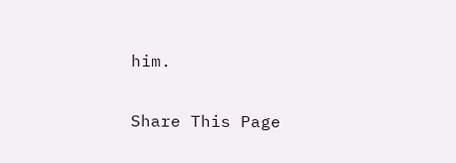him.

Share This Page